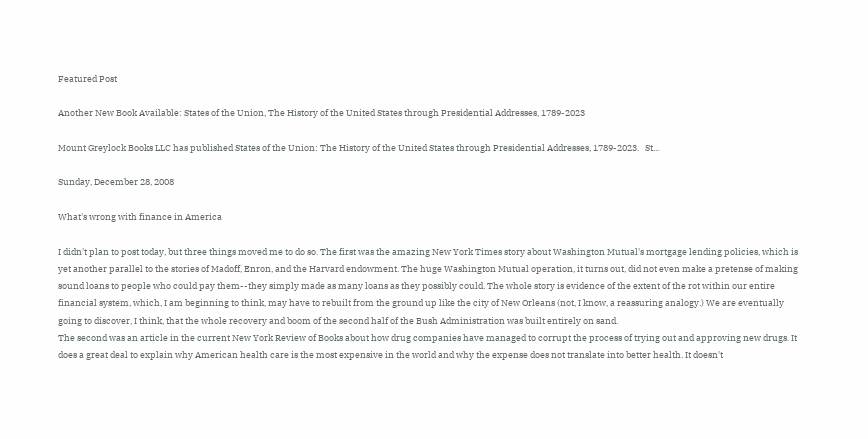Featured Post

Another New Book Available: States of the Union, The History of the United States through Presidential Addresses, 1789-2023

Mount Greylock Books LLC has published States of the Union: The History of the United States through Presidential Addresses, 1789-2023.   St...

Sunday, December 28, 2008

What's wrong with finance in America

I didn't plan to post today, but three things moved me to do so. The first was the amazing New York Times story about Washington Mutual's mortgage lending policies, which is yet another parallel to the stories of Madoff, Enron, and the Harvard endowment. The huge Washington Mutual operation, it turns out, did not even make a pretense of making sound loans to people who could pay them--they simply made as many loans as they possibly could. The whole story is evidence of the extent of the rot within our entire financial system, which, I am beginning to think, may have to rebuilt from the ground up like the city of New Orleans (not, I know, a reassuring analogy.) We are eventually going to discover, I think, that the whole recovery and boom of the second half of the Bush Administration was built entirely on sand.
The second was an article in the current New York Review of Books about how drug companies have managed to corrupt the process of trying out and approving new drugs. It does a great deal to explain why American health care is the most expensive in the world and why the expense does not translate into better health. It doesn't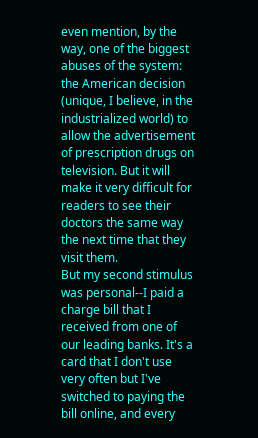even mention, by the way, one of the biggest abuses of the system: the American decision (unique, I believe, in the industrialized world) to allow the advertisement of prescription drugs on television. But it will make it very difficult for readers to see their doctors the same way the next time that they visit them.
But my second stimulus was personal--I paid a charge bill that I received from one of our leading banks. It's a card that I don't use very often but I've switched to paying the bill online, and every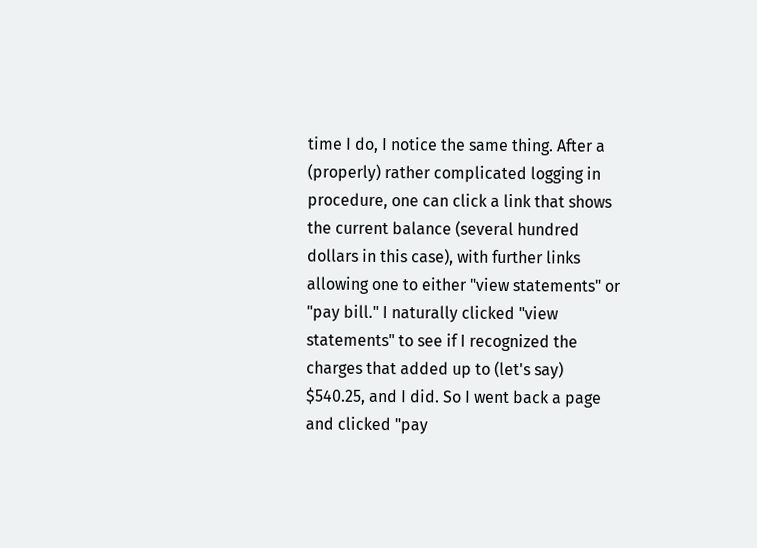time I do, I notice the same thing. After a (properly) rather complicated logging in procedure, one can click a link that shows the current balance (several hundred dollars in this case), with further links allowing one to either "view statements" or "pay bill." I naturally clicked "view statements" to see if I recognized the charges that added up to (let's say) $540.25, and I did. So I went back a page and clicked "pay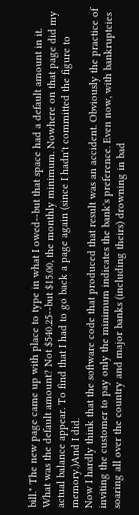bill." The new page came up with place to type in what I owed--but that space had a default amount in it. What was the default amount? Not $540.25--but $15.00, the monthly minimum. Nowhere on that page did my actual balance appear. To find that I had to go back a page again (since I hadn't committed the figure to memory.)And I did.
Now I hardly think that the software code that produced that result was an accident. Obviously the practice of inviting the customer to pay only the minimum indicates the bank's preference. Even now, with bankruptcies soaring all over the country and major banks (including theirs) drowning in bad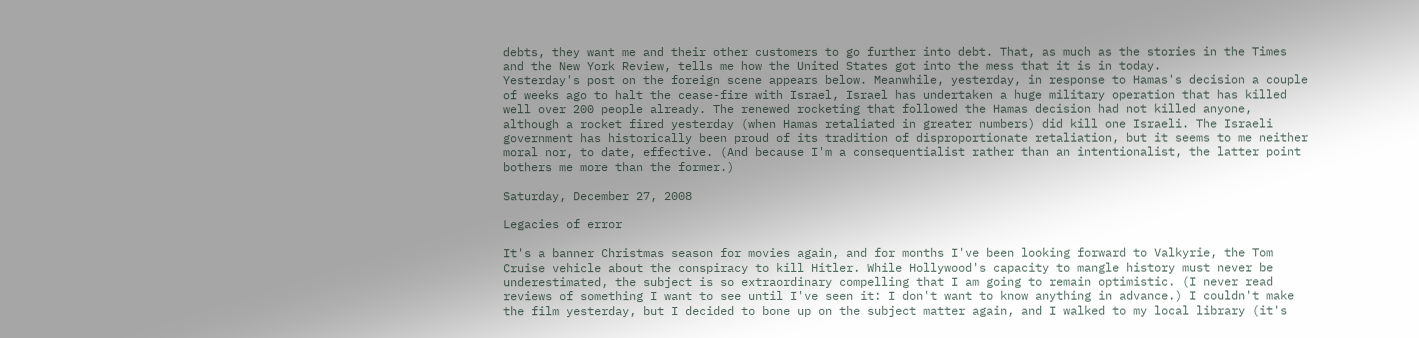debts, they want me and their other customers to go further into debt. That, as much as the stories in the Times and the New York Review, tells me how the United States got into the mess that it is in today.
Yesterday's post on the foreign scene appears below. Meanwhile, yesterday, in response to Hamas's decision a couple of weeks ago to halt the cease-fire with Israel, Israel has undertaken a huge military operation that has killed well over 200 people already. The renewed rocketing that followed the Hamas decision had not killed anyone, although a rocket fired yesterday (when Hamas retaliated in greater numbers) did kill one Israeli. The Israeli government has historically been proud of its tradition of disproportionate retaliation, but it seems to me neither moral nor, to date, effective. (And because I'm a consequentialist rather than an intentionalist, the latter point bothers me more than the former.)

Saturday, December 27, 2008

Legacies of error

It's a banner Christmas season for movies again, and for months I've been looking forward to Valkyrie, the Tom Cruise vehicle about the conspiracy to kill Hitler. While Hollywood's capacity to mangle history must never be underestimated, the subject is so extraordinary compelling that I am going to remain optimistic. (I never read reviews of something I want to see until I've seen it: I don't want to know anything in advance.) I couldn't make the film yesterday, but I decided to bone up on the subject matter again, and I walked to my local library (it's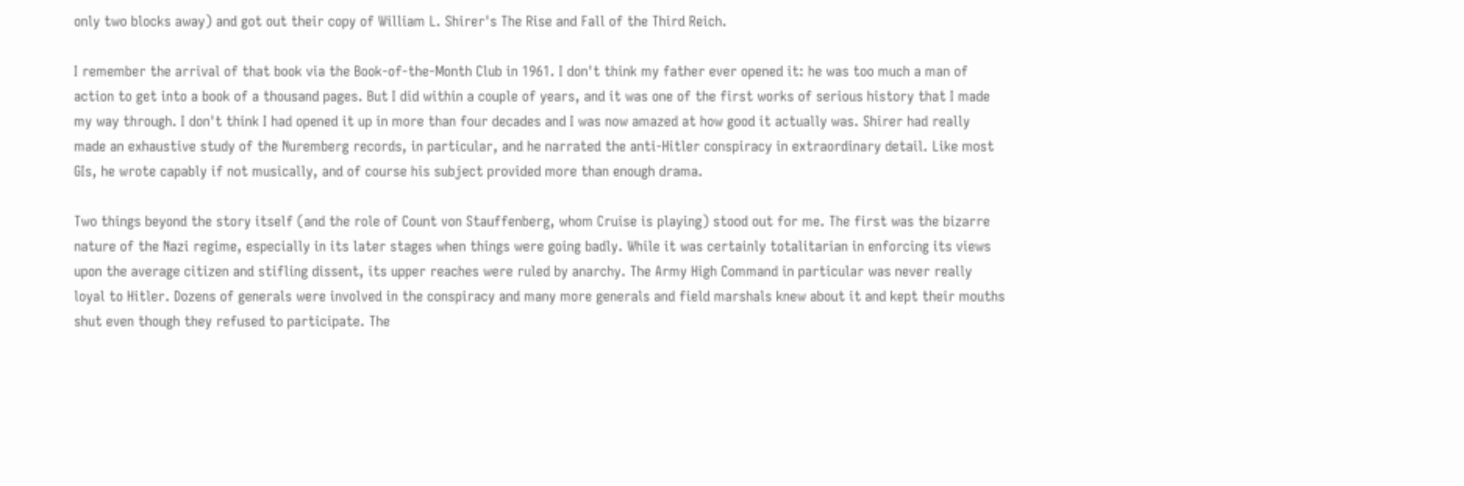only two blocks away) and got out their copy of William L. Shirer's The Rise and Fall of the Third Reich.

I remember the arrival of that book via the Book-of-the-Month Club in 1961. I don't think my father ever opened it: he was too much a man of action to get into a book of a thousand pages. But I did within a couple of years, and it was one of the first works of serious history that I made my way through. I don't think I had opened it up in more than four decades and I was now amazed at how good it actually was. Shirer had really made an exhaustive study of the Nuremberg records, in particular, and he narrated the anti-Hitler conspiracy in extraordinary detail. Like most GIs, he wrote capably if not musically, and of course his subject provided more than enough drama.

Two things beyond the story itself (and the role of Count von Stauffenberg, whom Cruise is playing) stood out for me. The first was the bizarre nature of the Nazi regime, especially in its later stages when things were going badly. While it was certainly totalitarian in enforcing its views upon the average citizen and stifling dissent, its upper reaches were ruled by anarchy. The Army High Command in particular was never really loyal to Hitler. Dozens of generals were involved in the conspiracy and many more generals and field marshals knew about it and kept their mouths shut even though they refused to participate. The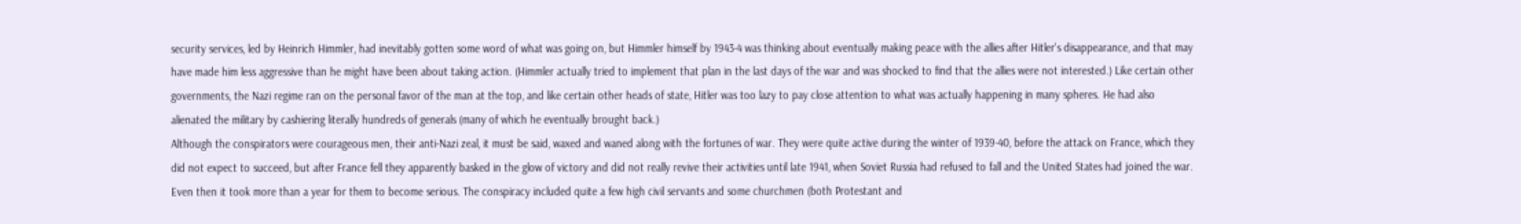security services, led by Heinrich Himmler, had inevitably gotten some word of what was going on, but Himmler himself by 1943-4 was thinking about eventually making peace with the allies after Hitler's disappearance, and that may have made him less aggressive than he might have been about taking action. (Himmler actually tried to implement that plan in the last days of the war and was shocked to find that the allies were not interested.) Like certain other governments, the Nazi regime ran on the personal favor of the man at the top, and like certain other heads of state, Hitler was too lazy to pay close attention to what was actually happening in many spheres. He had also alienated the military by cashiering literally hundreds of generals (many of which he eventually brought back.)
Although the conspirators were courageous men, their anti-Nazi zeal, it must be said, waxed and waned along with the fortunes of war. They were quite active during the winter of 1939-40, before the attack on France, which they did not expect to succeed, but after France fell they apparently basked in the glow of victory and did not really revive their activities until late 1941, when Soviet Russia had refused to fall and the United States had joined the war. Even then it took more than a year for them to become serious. The conspiracy included quite a few high civil servants and some churchmen (both Protestant and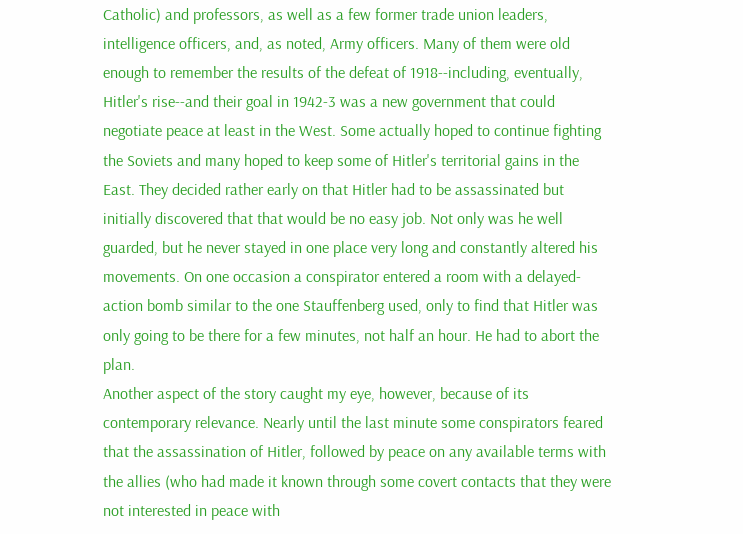Catholic) and professors, as well as a few former trade union leaders, intelligence officers, and, as noted, Army officers. Many of them were old enough to remember the results of the defeat of 1918--including, eventually, Hitler's rise--and their goal in 1942-3 was a new government that could negotiate peace at least in the West. Some actually hoped to continue fighting the Soviets and many hoped to keep some of Hitler's territorial gains in the East. They decided rather early on that Hitler had to be assassinated but initially discovered that that would be no easy job. Not only was he well guarded, but he never stayed in one place very long and constantly altered his movements. On one occasion a conspirator entered a room with a delayed-action bomb similar to the one Stauffenberg used, only to find that Hitler was only going to be there for a few minutes, not half an hour. He had to abort the plan.
Another aspect of the story caught my eye, however, because of its contemporary relevance. Nearly until the last minute some conspirators feared that the assassination of Hitler, followed by peace on any available terms with the allies (who had made it known through some covert contacts that they were not interested in peace with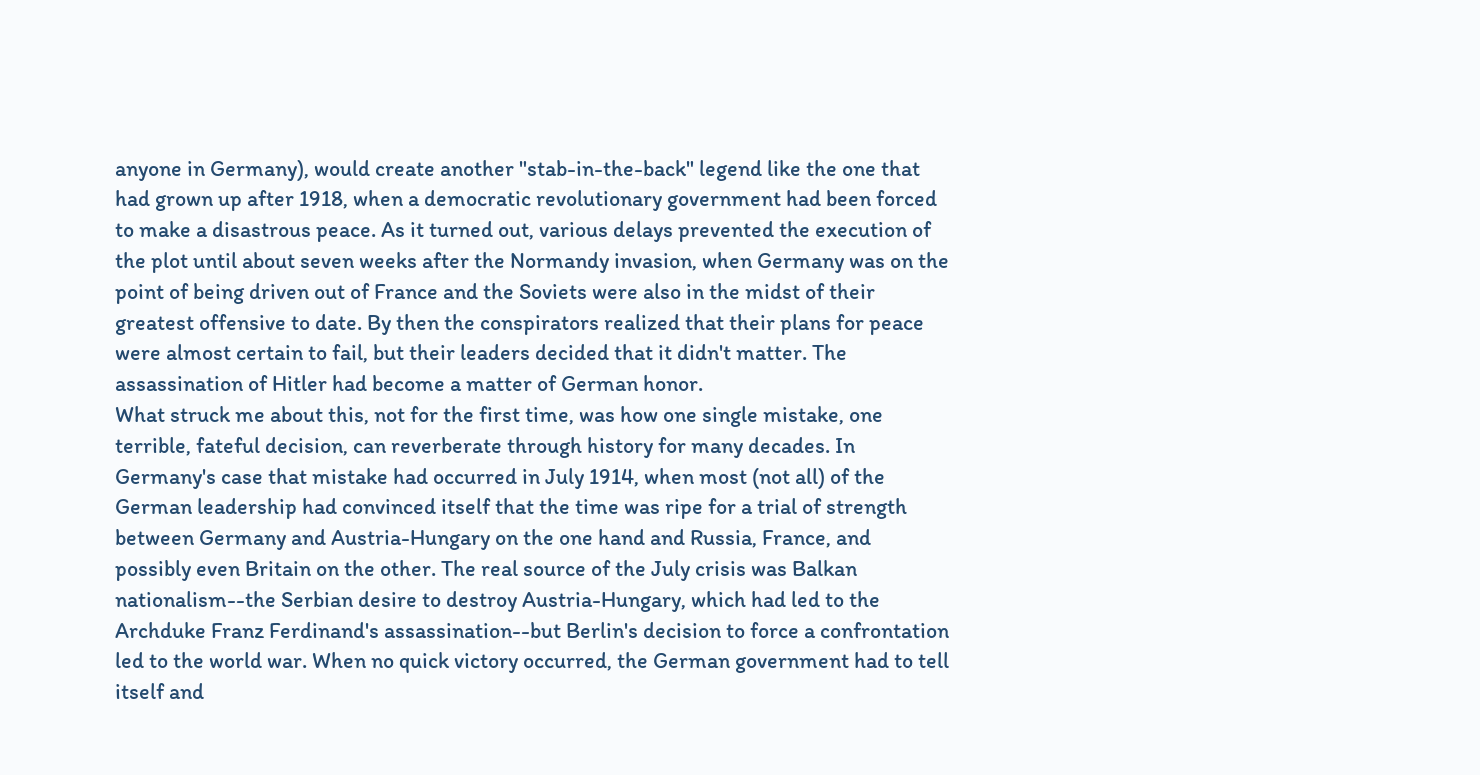anyone in Germany), would create another "stab-in-the-back" legend like the one that had grown up after 1918, when a democratic revolutionary government had been forced to make a disastrous peace. As it turned out, various delays prevented the execution of the plot until about seven weeks after the Normandy invasion, when Germany was on the point of being driven out of France and the Soviets were also in the midst of their greatest offensive to date. By then the conspirators realized that their plans for peace were almost certain to fail, but their leaders decided that it didn't matter. The assassination of Hitler had become a matter of German honor.
What struck me about this, not for the first time, was how one single mistake, one terrible, fateful decision, can reverberate through history for many decades. In Germany's case that mistake had occurred in July 1914, when most (not all) of the German leadership had convinced itself that the time was ripe for a trial of strength between Germany and Austria-Hungary on the one hand and Russia, France, and possibly even Britain on the other. The real source of the July crisis was Balkan nationalism--the Serbian desire to destroy Austria-Hungary, which had led to the Archduke Franz Ferdinand's assassination--but Berlin's decision to force a confrontation led to the world war. When no quick victory occurred, the German government had to tell itself and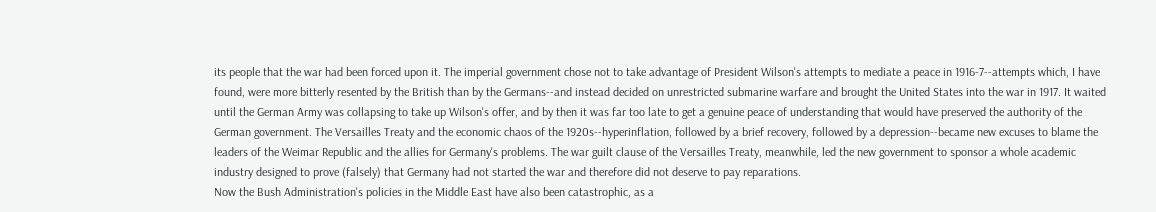its people that the war had been forced upon it. The imperial government chose not to take advantage of President Wilson's attempts to mediate a peace in 1916-7--attempts which, I have found, were more bitterly resented by the British than by the Germans--and instead decided on unrestricted submarine warfare and brought the United States into the war in 1917. It waited until the German Army was collapsing to take up Wilson's offer, and by then it was far too late to get a genuine peace of understanding that would have preserved the authority of the German government. The Versailles Treaty and the economic chaos of the 1920s--hyperinflation, followed by a brief recovery, followed by a depression--became new excuses to blame the leaders of the Weimar Republic and the allies for Germany's problems. The war guilt clause of the Versailles Treaty, meanwhile, led the new government to sponsor a whole academic industry designed to prove (falsely) that Germany had not started the war and therefore did not deserve to pay reparations.
Now the Bush Administration's policies in the Middle East have also been catastrophic, as a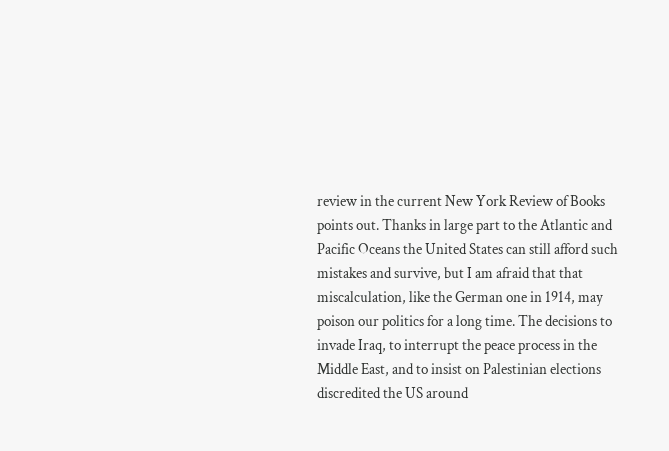review in the current New York Review of Books points out. Thanks in large part to the Atlantic and Pacific Oceans the United States can still afford such mistakes and survive, but I am afraid that that miscalculation, like the German one in 1914, may poison our politics for a long time. The decisions to invade Iraq, to interrupt the peace process in the Middle East, and to insist on Palestinian elections discredited the US around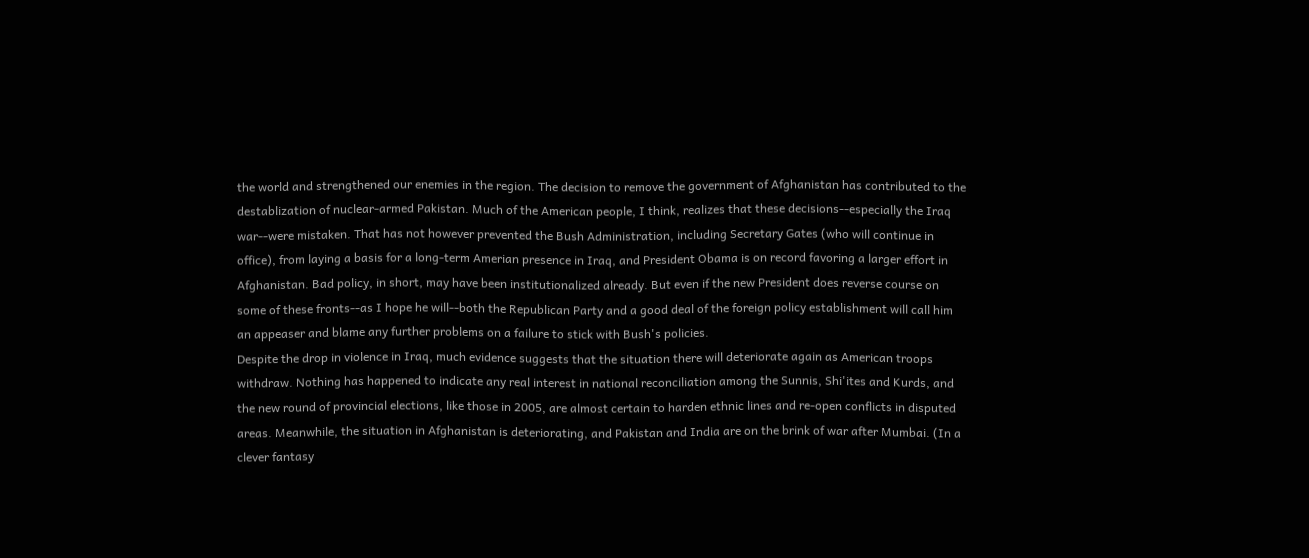the world and strengthened our enemies in the region. The decision to remove the government of Afghanistan has contributed to the destablization of nuclear-armed Pakistan. Much of the American people, I think, realizes that these decisions--especially the Iraq war--were mistaken. That has not however prevented the Bush Administration, including Secretary Gates (who will continue in office), from laying a basis for a long-term Amerian presence in Iraq, and President Obama is on record favoring a larger effort in Afghanistan. Bad policy, in short, may have been institutionalized already. But even if the new President does reverse course on some of these fronts--as I hope he will--both the Republican Party and a good deal of the foreign policy establishment will call him an appeaser and blame any further problems on a failure to stick with Bush's policies.
Despite the drop in violence in Iraq, much evidence suggests that the situation there will deteriorate again as American troops withdraw. Nothing has happened to indicate any real interest in national reconciliation among the Sunnis, Shi'ites and Kurds, and the new round of provincial elections, like those in 2005, are almost certain to harden ethnic lines and re-open conflicts in disputed areas. Meanwhile, the situation in Afghanistan is deteriorating, and Pakistan and India are on the brink of war after Mumbai. (In a clever fantasy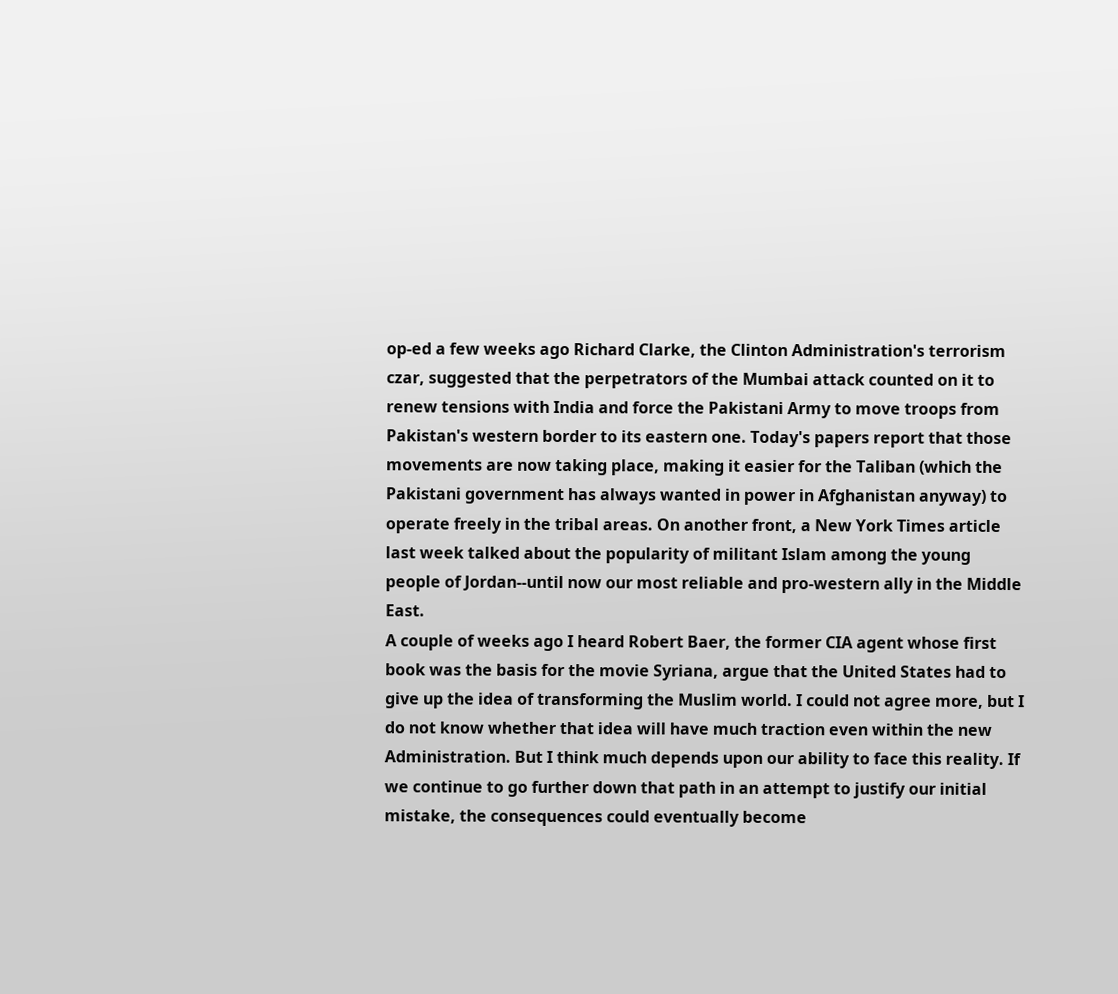op-ed a few weeks ago Richard Clarke, the Clinton Administration's terrorism czar, suggested that the perpetrators of the Mumbai attack counted on it to renew tensions with India and force the Pakistani Army to move troops from Pakistan's western border to its eastern one. Today's papers report that those movements are now taking place, making it easier for the Taliban (which the Pakistani government has always wanted in power in Afghanistan anyway) to operate freely in the tribal areas. On another front, a New York Times article last week talked about the popularity of militant Islam among the young people of Jordan--until now our most reliable and pro-western ally in the Middle East.
A couple of weeks ago I heard Robert Baer, the former CIA agent whose first book was the basis for the movie Syriana, argue that the United States had to give up the idea of transforming the Muslim world. I could not agree more, but I do not know whether that idea will have much traction even within the new Administration. But I think much depends upon our ability to face this reality. If we continue to go further down that path in an attempt to justify our initial mistake, the consequences could eventually become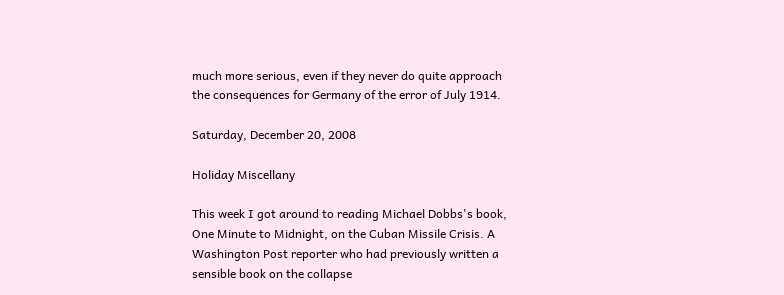much more serious, even if they never do quite approach the consequences for Germany of the error of July 1914.

Saturday, December 20, 2008

Holiday Miscellany

This week I got around to reading Michael Dobbs's book, One Minute to Midnight, on the Cuban Missile Crisis. A Washington Post reporter who had previously written a sensible book on the collapse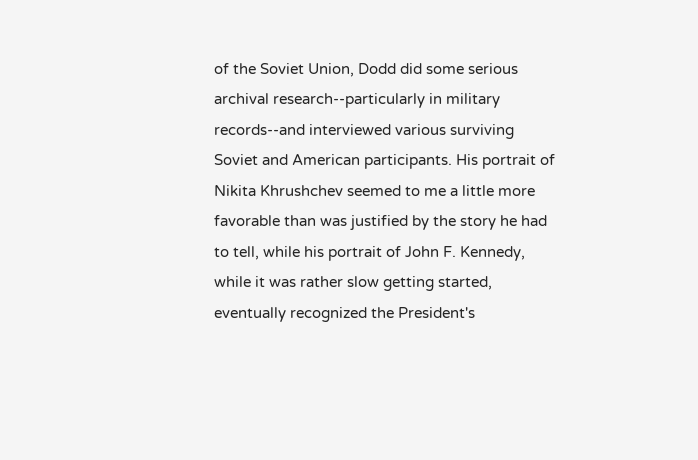of the Soviet Union, Dodd did some serious archival research--particularly in military records--and interviewed various surviving Soviet and American participants. His portrait of Nikita Khrushchev seemed to me a little more favorable than was justified by the story he had to tell, while his portrait of John F. Kennedy, while it was rather slow getting started, eventually recognized the President's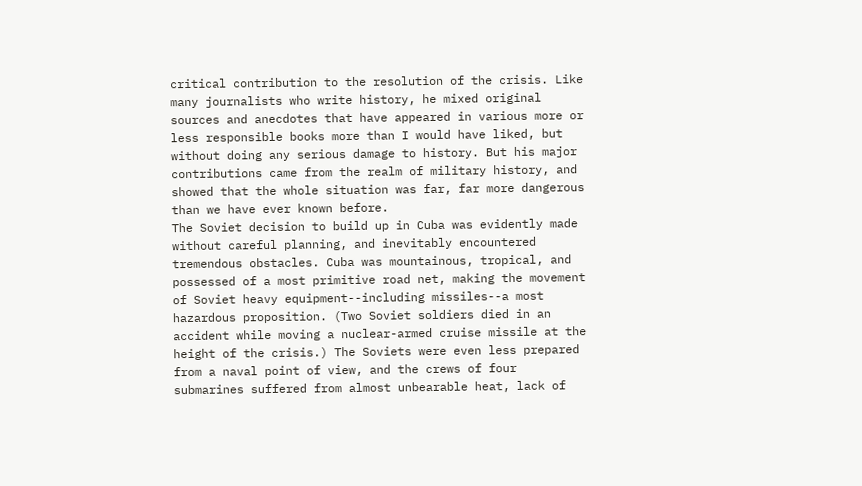critical contribution to the resolution of the crisis. Like many journalists who write history, he mixed original sources and anecdotes that have appeared in various more or less responsible books more than I would have liked, but without doing any serious damage to history. But his major contributions came from the realm of military history, and showed that the whole situation was far, far more dangerous than we have ever known before.
The Soviet decision to build up in Cuba was evidently made without careful planning, and inevitably encountered tremendous obstacles. Cuba was mountainous, tropical, and possessed of a most primitive road net, making the movement of Soviet heavy equipment--including missiles--a most hazardous proposition. (Two Soviet soldiers died in an accident while moving a nuclear-armed cruise missile at the height of the crisis.) The Soviets were even less prepared from a naval point of view, and the crews of four submarines suffered from almost unbearable heat, lack of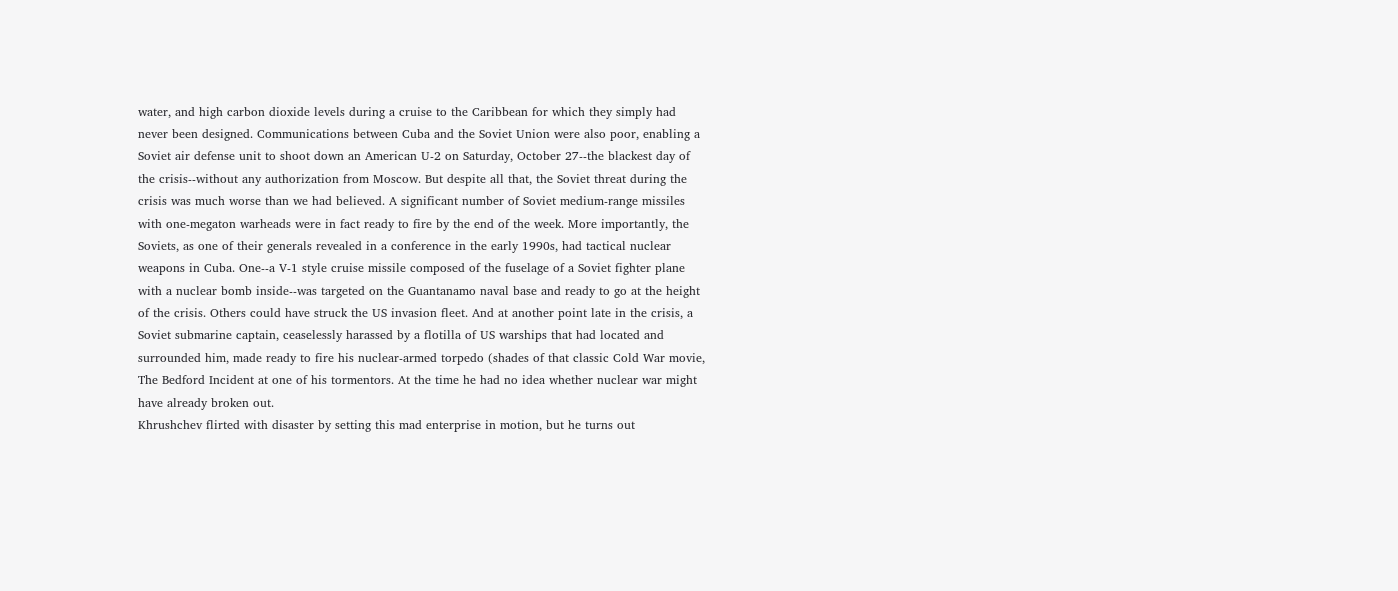water, and high carbon dioxide levels during a cruise to the Caribbean for which they simply had never been designed. Communications between Cuba and the Soviet Union were also poor, enabling a Soviet air defense unit to shoot down an American U-2 on Saturday, October 27--the blackest day of the crisis--without any authorization from Moscow. But despite all that, the Soviet threat during the crisis was much worse than we had believed. A significant number of Soviet medium-range missiles with one-megaton warheads were in fact ready to fire by the end of the week. More importantly, the Soviets, as one of their generals revealed in a conference in the early 1990s, had tactical nuclear weapons in Cuba. One--a V-1 style cruise missile composed of the fuselage of a Soviet fighter plane with a nuclear bomb inside--was targeted on the Guantanamo naval base and ready to go at the height of the crisis. Others could have struck the US invasion fleet. And at another point late in the crisis, a Soviet submarine captain, ceaselessly harassed by a flotilla of US warships that had located and surrounded him, made ready to fire his nuclear-armed torpedo (shades of that classic Cold War movie, The Bedford Incident at one of his tormentors. At the time he had no idea whether nuclear war might have already broken out.
Khrushchev flirted with disaster by setting this mad enterprise in motion, but he turns out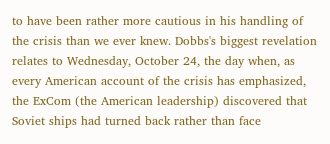to have been rather more cautious in his handling of the crisis than we ever knew. Dobbs's biggest revelation relates to Wednesday, October 24, the day when, as every American account of the crisis has emphasized, the ExCom (the American leadership) discovered that Soviet ships had turned back rather than face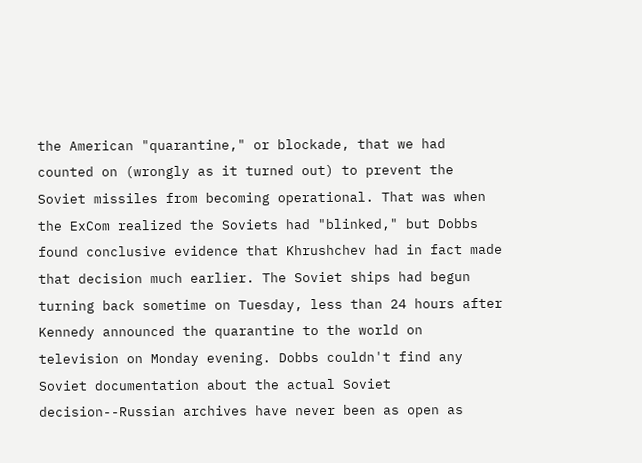the American "quarantine," or blockade, that we had counted on (wrongly as it turned out) to prevent the Soviet missiles from becoming operational. That was when the ExCom realized the Soviets had "blinked," but Dobbs found conclusive evidence that Khrushchev had in fact made that decision much earlier. The Soviet ships had begun turning back sometime on Tuesday, less than 24 hours after Kennedy announced the quarantine to the world on television on Monday evening. Dobbs couldn't find any Soviet documentation about the actual Soviet decision--Russian archives have never been as open as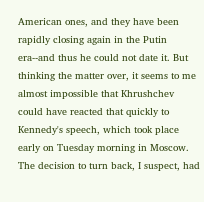American ones, and they have been rapidly closing again in the Putin era--and thus he could not date it. But thinking the matter over, it seems to me almost impossible that Khrushchev could have reacted that quickly to Kennedy's speech, which took place early on Tuesday morning in Moscow. The decision to turn back, I suspect, had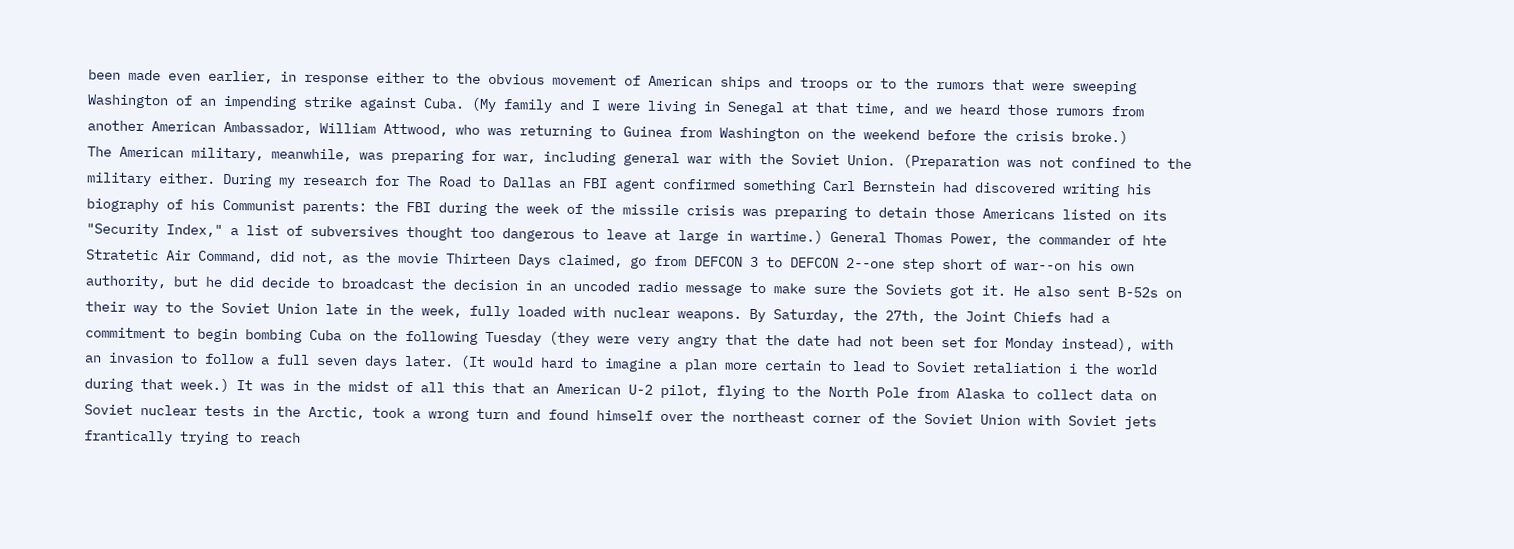been made even earlier, in response either to the obvious movement of American ships and troops or to the rumors that were sweeping Washington of an impending strike against Cuba. (My family and I were living in Senegal at that time, and we heard those rumors from another American Ambassador, William Attwood, who was returning to Guinea from Washington on the weekend before the crisis broke.)
The American military, meanwhile, was preparing for war, including general war with the Soviet Union. (Preparation was not confined to the military either. During my research for The Road to Dallas an FBI agent confirmed something Carl Bernstein had discovered writing his biography of his Communist parents: the FBI during the week of the missile crisis was preparing to detain those Americans listed on its "Security Index," a list of subversives thought too dangerous to leave at large in wartime.) General Thomas Power, the commander of hte Stratetic Air Command, did not, as the movie Thirteen Days claimed, go from DEFCON 3 to DEFCON 2--one step short of war--on his own authority, but he did decide to broadcast the decision in an uncoded radio message to make sure the Soviets got it. He also sent B-52s on their way to the Soviet Union late in the week, fully loaded with nuclear weapons. By Saturday, the 27th, the Joint Chiefs had a commitment to begin bombing Cuba on the following Tuesday (they were very angry that the date had not been set for Monday instead), with an invasion to follow a full seven days later. (It would hard to imagine a plan more certain to lead to Soviet retaliation i the world during that week.) It was in the midst of all this that an American U-2 pilot, flying to the North Pole from Alaska to collect data on Soviet nuclear tests in the Arctic, took a wrong turn and found himself over the northeast corner of the Soviet Union with Soviet jets frantically trying to reach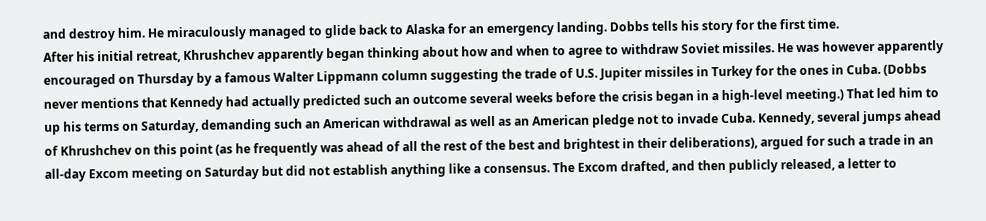and destroy him. He miraculously managed to glide back to Alaska for an emergency landing. Dobbs tells his story for the first time.
After his initial retreat, Khrushchev apparently began thinking about how and when to agree to withdraw Soviet missiles. He was however apparently encouraged on Thursday by a famous Walter Lippmann column suggesting the trade of U.S. Jupiter missiles in Turkey for the ones in Cuba. (Dobbs never mentions that Kennedy had actually predicted such an outcome several weeks before the crisis began in a high-level meeting.) That led him to up his terms on Saturday, demanding such an American withdrawal as well as an American pledge not to invade Cuba. Kennedy, several jumps ahead of Khrushchev on this point (as he frequently was ahead of all the rest of the best and brightest in their deliberations), argued for such a trade in an all-day Excom meeting on Saturday but did not establish anything like a consensus. The Excom drafted, and then publicly released, a letter to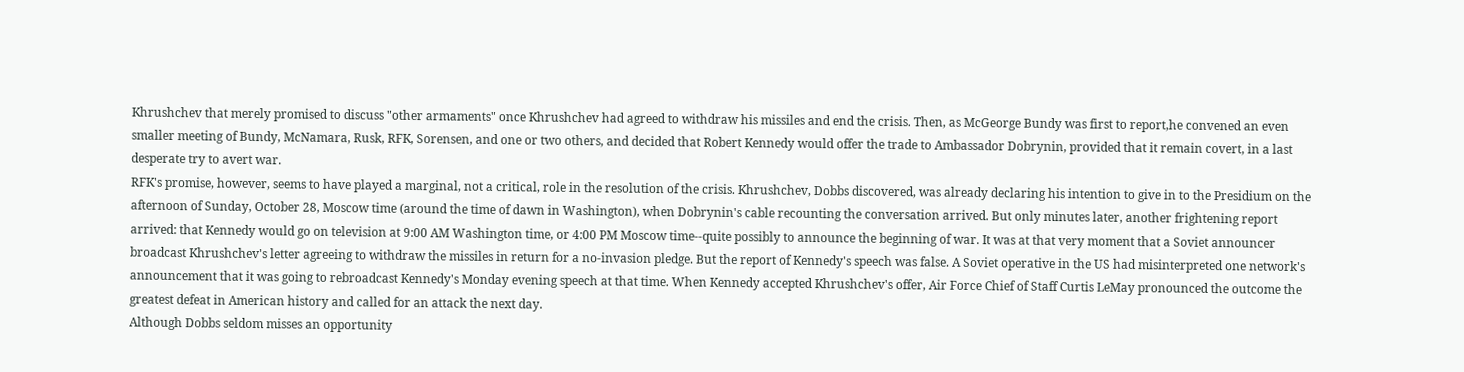Khrushchev that merely promised to discuss "other armaments" once Khrushchev had agreed to withdraw his missiles and end the crisis. Then, as McGeorge Bundy was first to report,he convened an even smaller meeting of Bundy, McNamara, Rusk, RFK, Sorensen, and one or two others, and decided that Robert Kennedy would offer the trade to Ambassador Dobrynin, provided that it remain covert, in a last desperate try to avert war.
RFK's promise, however, seems to have played a marginal, not a critical, role in the resolution of the crisis. Khrushchev, Dobbs discovered, was already declaring his intention to give in to the Presidium on the afternoon of Sunday, October 28, Moscow time (around the time of dawn in Washington), when Dobrynin's cable recounting the conversation arrived. But only minutes later, another frightening report arrived: that Kennedy would go on television at 9:00 AM Washington time, or 4:00 PM Moscow time--quite possibly to announce the beginning of war. It was at that very moment that a Soviet announcer broadcast Khrushchev's letter agreeing to withdraw the missiles in return for a no-invasion pledge. But the report of Kennedy's speech was false. A Soviet operative in the US had misinterpreted one network's announcement that it was going to rebroadcast Kennedy's Monday evening speech at that time. When Kennedy accepted Khrushchev's offer, Air Force Chief of Staff Curtis LeMay pronounced the outcome the greatest defeat in American history and called for an attack the next day.
Although Dobbs seldom misses an opportunity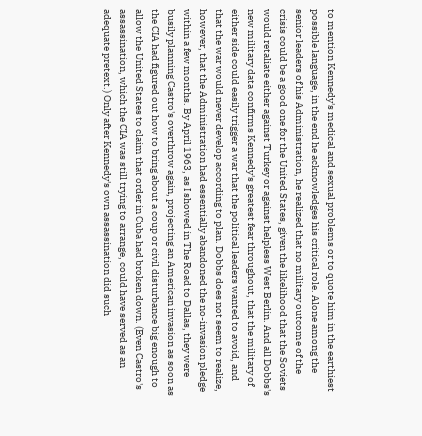to mention Kennedy's medical and sexual problems or to quote him in the earthiest possible language, in the end he acknowledges his critical role. Alone among the senior leaders of his Administration, he realized that no military outcome of the crisis could be a good one for the United States, given the likelihood that the Soviets would retaliate either against Turkey or against helpless West Berlin. And all Dobbs's new military data confirms Kennedy's greatest fear throughout, that the military of either side could easily trigger a war that the political leaders wanted to avoid, and that the war would never develop according to plan. Dobbs does not seem to realize, however, that the Administration had essentially abandoned the no-invasion pledge within a few months. By April 1963, as I showed in The Road to Dallas, they were busily planning Castro's overthrow again, projecting an American invasion as soon as the CIA had figured out how to bring about a coup or civil disturbance big enough to allow the United States to claim that order in Cuba had broken down. (Even Castro's assassination, which the CIA was still trying to arrange, could have served as an adequate pretext.) Only after Kennedy's own assassination did such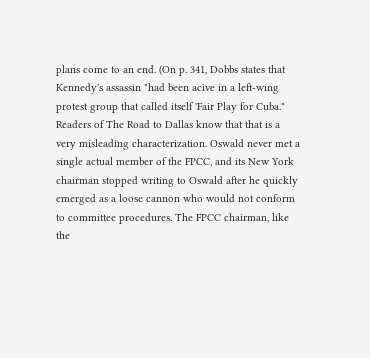plans come to an end. (On p. 341, Dobbs states that Kennedy's assassin "had been acive in a left-wing protest group that called itself 'Fair Play for Cuba." Readers of The Road to Dallas know that that is a very misleading characterization. Oswald never met a single actual member of the FPCC, and its New York chairman stopped writing to Oswald after he quickly emerged as a loose cannon who would not conform to committee procedures. The FPCC chairman, like the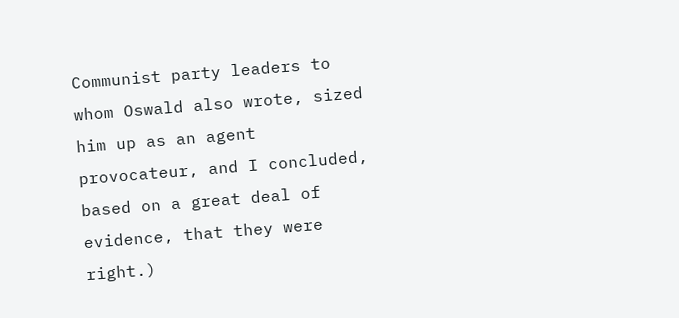Communist party leaders to whom Oswald also wrote, sized him up as an agent provocateur, and I concluded, based on a great deal of evidence, that they were right.)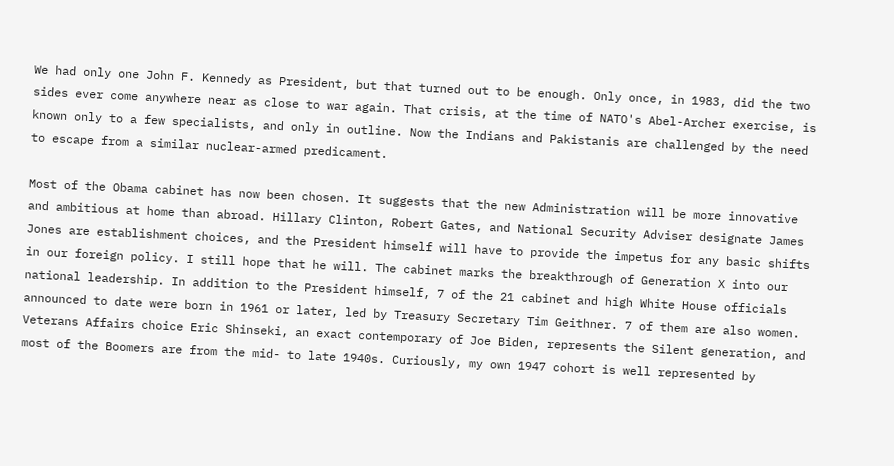We had only one John F. Kennedy as President, but that turned out to be enough. Only once, in 1983, did the two sides ever come anywhere near as close to war again. That crisis, at the time of NATO's Abel-Archer exercise, is known only to a few specialists, and only in outline. Now the Indians and Pakistanis are challenged by the need to escape from a similar nuclear-armed predicament.

Most of the Obama cabinet has now been chosen. It suggests that the new Administration will be more innovative and ambitious at home than abroad. Hillary Clinton, Robert Gates, and National Security Adviser designate James Jones are establishment choices, and the President himself will have to provide the impetus for any basic shifts in our foreign policy. I still hope that he will. The cabinet marks the breakthrough of Generation X into our national leadership. In addition to the President himself, 7 of the 21 cabinet and high White House officials announced to date were born in 1961 or later, led by Treasury Secretary Tim Geithner. 7 of them are also women. Veterans Affairs choice Eric Shinseki, an exact contemporary of Joe Biden, represents the Silent generation, and most of the Boomers are from the mid- to late 1940s. Curiously, my own 1947 cohort is well represented by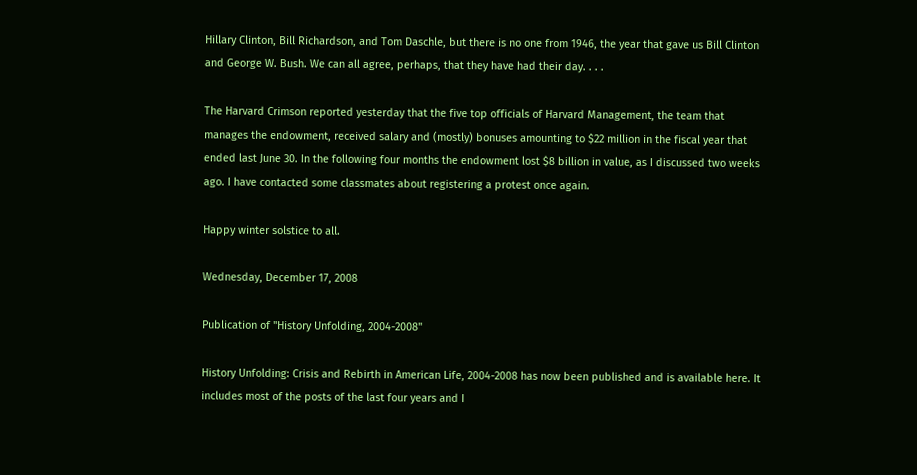Hillary Clinton, Bill Richardson, and Tom Daschle, but there is no one from 1946, the year that gave us Bill Clinton and George W. Bush. We can all agree, perhaps, that they have had their day. . . .

The Harvard Crimson reported yesterday that the five top officials of Harvard Management, the team that manages the endowment, received salary and (mostly) bonuses amounting to $22 million in the fiscal year that ended last June 30. In the following four months the endowment lost $8 billion in value, as I discussed two weeks ago. I have contacted some classmates about registering a protest once again.

Happy winter solstice to all.

Wednesday, December 17, 2008

Publication of "History Unfolding, 2004-2008"

History Unfolding: Crisis and Rebirth in American Life, 2004-2008 has now been published and is available here. It includes most of the posts of the last four years and I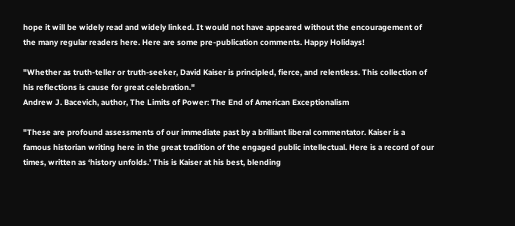hope it will be widely read and widely linked. It would not have appeared without the encouragement of the many regular readers here. Here are some pre-publication comments. Happy Holidays!

"Whether as truth-teller or truth-seeker, David Kaiser is principled, fierce, and relentless. This collection of his reflections is cause for great celebration."
Andrew J. Bacevich, author, The Limits of Power: The End of American Exceptionalism

"These are profound assessments of our immediate past by a brilliant liberal commentator. Kaiser is a famous historian writing here in the great tradition of the engaged public intellectual. Here is a record of our times, written as ‘history unfolds.’ This is Kaiser at his best, blending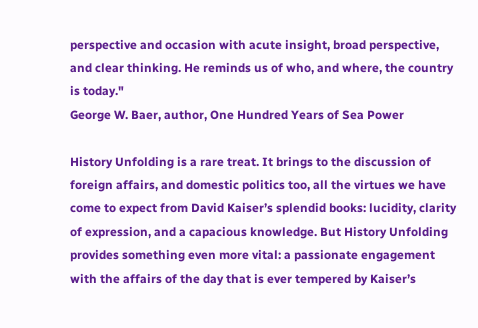perspective and occasion with acute insight, broad perspective, and clear thinking. He reminds us of who, and where, the country is today."
George W. Baer, author, One Hundred Years of Sea Power

History Unfolding is a rare treat. It brings to the discussion of foreign affairs, and domestic politics too, all the virtues we have come to expect from David Kaiser’s splendid books: lucidity, clarity of expression, and a capacious knowledge. But History Unfolding provides something even more vital: a passionate engagement with the affairs of the day that is ever tempered by Kaiser’s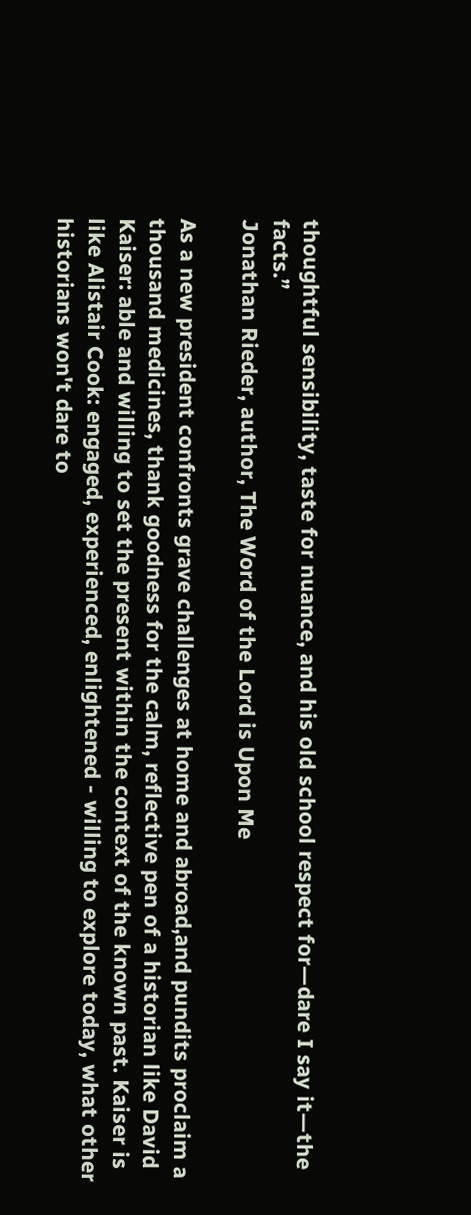thoughtful sensibility, taste for nuance, and his old school respect for—dare I say it—the facts.”
Jonathan Rieder, author, The Word of the Lord is Upon Me

As a new president confronts grave challenges at home and abroad,and pundits proclaim a thousand medicines, thank goodness for the calm, reflective pen of a historian like David Kaiser: able and willing to set the present within the context of the known past. Kaiser is like Alistair Cook: engaged, experienced, enlightened - willing to explore today, what other historians won't dare to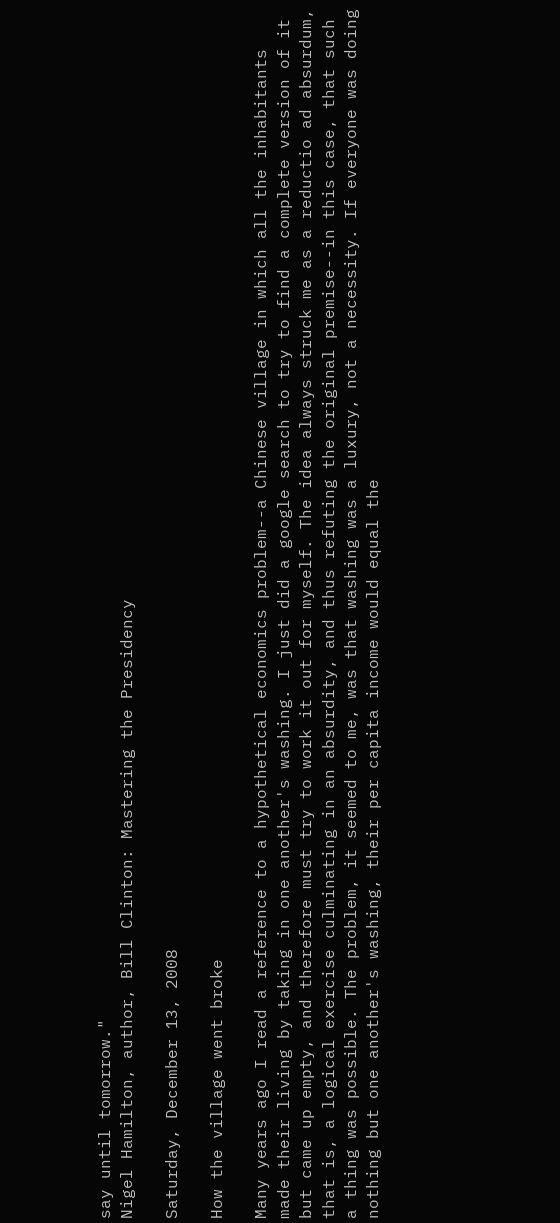say until tomorrow."
Nigel Hamilton, author, Bill Clinton: Mastering the Presidency

Saturday, December 13, 2008

How the village went broke

Many years ago I read a reference to a hypothetical economics problem--a Chinese village in which all the inhabitants made their living by taking in one another's washing. I just did a google search to try to find a complete version of it but came up empty, and therefore must try to work it out for myself. The idea always struck me as a reductio ad absurdum, that is, a logical exercise culminating in an absurdity, and thus refuting the original premise--in this case, that such a thing was possible. The problem, it seemed to me, was that washing was a luxury, not a necessity. If everyone was doing nothing but one another's washing, their per capita income would equal the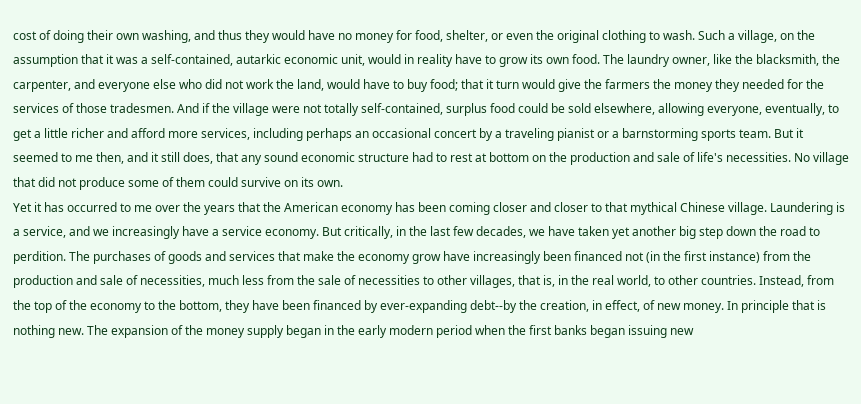cost of doing their own washing, and thus they would have no money for food, shelter, or even the original clothing to wash. Such a village, on the assumption that it was a self-contained, autarkic economic unit, would in reality have to grow its own food. The laundry owner, like the blacksmith, the carpenter, and everyone else who did not work the land, would have to buy food; that it turn would give the farmers the money they needed for the services of those tradesmen. And if the village were not totally self-contained, surplus food could be sold elsewhere, allowing everyone, eventually, to get a little richer and afford more services, including perhaps an occasional concert by a traveling pianist or a barnstorming sports team. But it seemed to me then, and it still does, that any sound economic structure had to rest at bottom on the production and sale of life's necessities. No village that did not produce some of them could survive on its own.
Yet it has occurred to me over the years that the American economy has been coming closer and closer to that mythical Chinese village. Laundering is a service, and we increasingly have a service economy. But critically, in the last few decades, we have taken yet another big step down the road to perdition. The purchases of goods and services that make the economy grow have increasingly been financed not (in the first instance) from the production and sale of necessities, much less from the sale of necessities to other villages, that is, in the real world, to other countries. Instead, from the top of the economy to the bottom, they have been financed by ever-expanding debt--by the creation, in effect, of new money. In principle that is nothing new. The expansion of the money supply began in the early modern period when the first banks began issuing new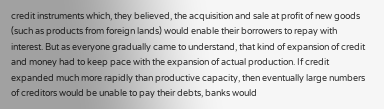credit instruments which, they believed, the acquisition and sale at profit of new goods (such as products from foreign lands) would enable their borrowers to repay with interest. But as everyone gradually came to understand, that kind of expansion of credit and money had to keep pace with the expansion of actual production. If credit expanded much more rapidly than productive capacity, then eventually large numbers of creditors would be unable to pay their debts, banks would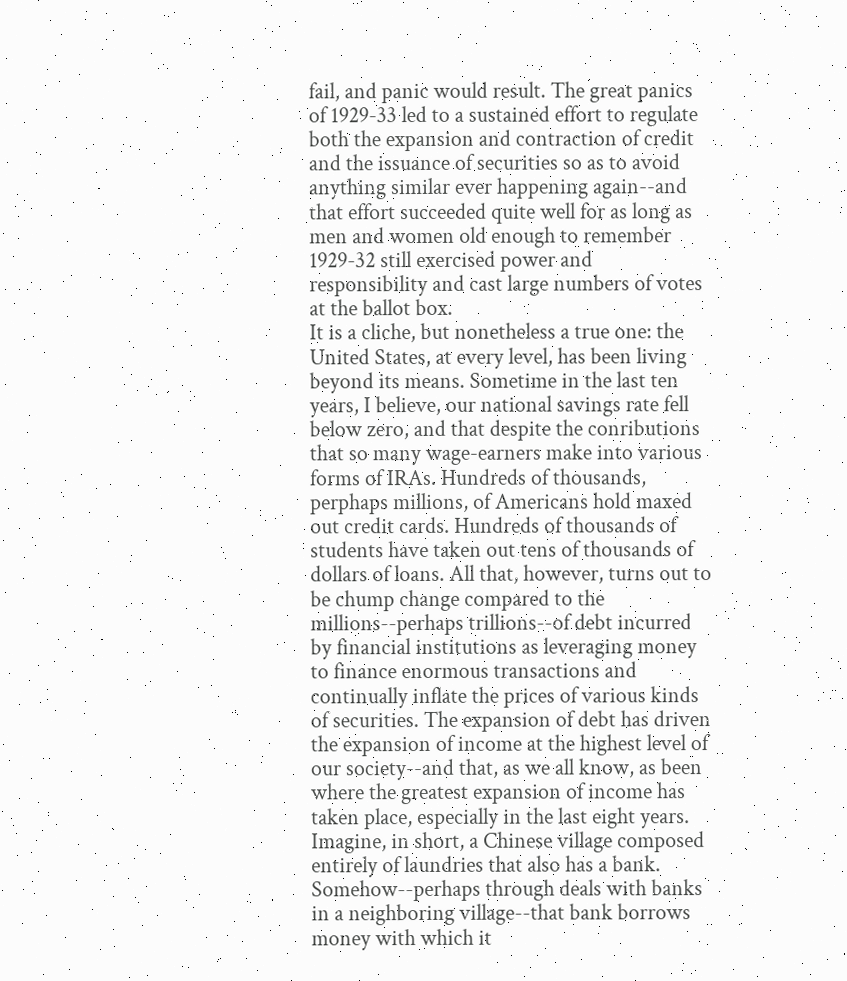fail, and panic would result. The great panics of 1929-33 led to a sustained effort to regulate both the expansion and contraction of credit and the issuance of securities so as to avoid anything similar ever happening again--and that effort succeeded quite well for as long as men and women old enough to remember 1929-32 still exercised power and responsibility and cast large numbers of votes at the ballot box.
It is a cliche, but nonetheless a true one: the United States, at every level, has been living beyond its means. Sometime in the last ten years, I believe, our national savings rate fell below zero, and that despite the conributions that so many wage-earners make into various forms of IRAs. Hundreds of thousands, perphaps millions, of Americans hold maxed out credit cards. Hundreds of thousands of students have taken out tens of thousands of dollars of loans. All that, however, turns out to be chump change compared to the millions--perhaps trillions--of debt incurred by financial institutions as leveraging money to finance enormous transactions and continually inflate the prices of various kinds of securities. The expansion of debt has driven the expansion of income at the highest level of our society--and that, as we all know, as been where the greatest expansion of income has taken place, especially in the last eight years.
Imagine, in short, a Chinese village composed entirely of laundries that also has a bank. Somehow--perhaps through deals with banks in a neighboring village--that bank borrows money with which it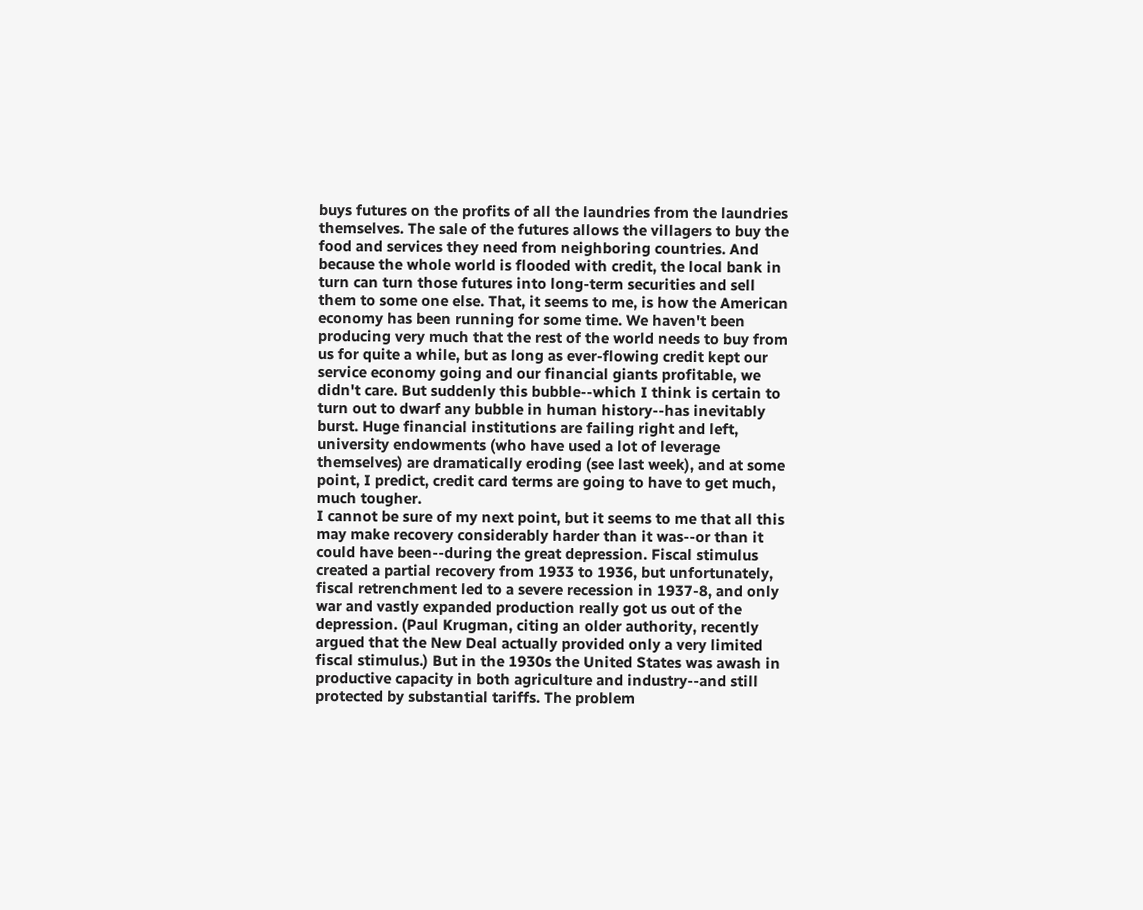buys futures on the profits of all the laundries from the laundries themselves. The sale of the futures allows the villagers to buy the food and services they need from neighboring countries. And because the whole world is flooded with credit, the local bank in turn can turn those futures into long-term securities and sell them to some one else. That, it seems to me, is how the American economy has been running for some time. We haven't been producing very much that the rest of the world needs to buy from us for quite a while, but as long as ever-flowing credit kept our service economy going and our financial giants profitable, we didn't care. But suddenly this bubble--which I think is certain to turn out to dwarf any bubble in human history--has inevitably burst. Huge financial institutions are failing right and left, university endowments (who have used a lot of leverage themselves) are dramatically eroding (see last week), and at some point, I predict, credit card terms are going to have to get much, much tougher.
I cannot be sure of my next point, but it seems to me that all this may make recovery considerably harder than it was--or than it could have been--during the great depression. Fiscal stimulus created a partial recovery from 1933 to 1936, but unfortunately, fiscal retrenchment led to a severe recession in 1937-8, and only war and vastly expanded production really got us out of the depression. (Paul Krugman, citing an older authority, recently argued that the New Deal actually provided only a very limited fiscal stimulus.) But in the 1930s the United States was awash in productive capacity in both agriculture and industry--and still protected by substantial tariffs. The problem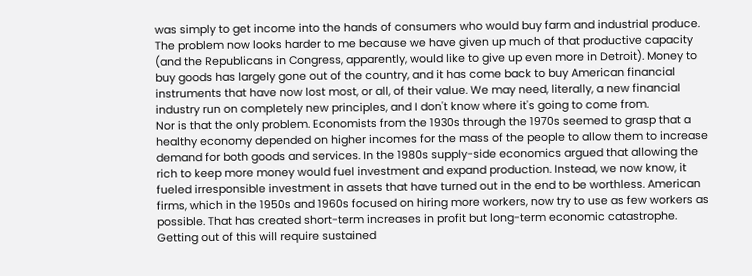was simply to get income into the hands of consumers who would buy farm and industrial produce. The problem now looks harder to me because we have given up much of that productive capacity (and the Republicans in Congress, apparently, would like to give up even more in Detroit). Money to buy goods has largely gone out of the country, and it has come back to buy American financial instruments that have now lost most, or all, of their value. We may need, literally, a new financial industry run on completely new principles, and I don't know where it's going to come from.
Nor is that the only problem. Economists from the 1930s through the 1970s seemed to grasp that a healthy economy depended on higher incomes for the mass of the people to allow them to increase demand for both goods and services. In the 1980s supply-side economics argued that allowing the rich to keep more money would fuel investment and expand production. Instead, we now know, it fueled irresponsible investment in assets that have turned out in the end to be worthless. American firms, which in the 1950s and 1960s focused on hiring more workers, now try to use as few workers as possible. That has created short-term increases in profit but long-term economic catastrophe.
Getting out of this will require sustained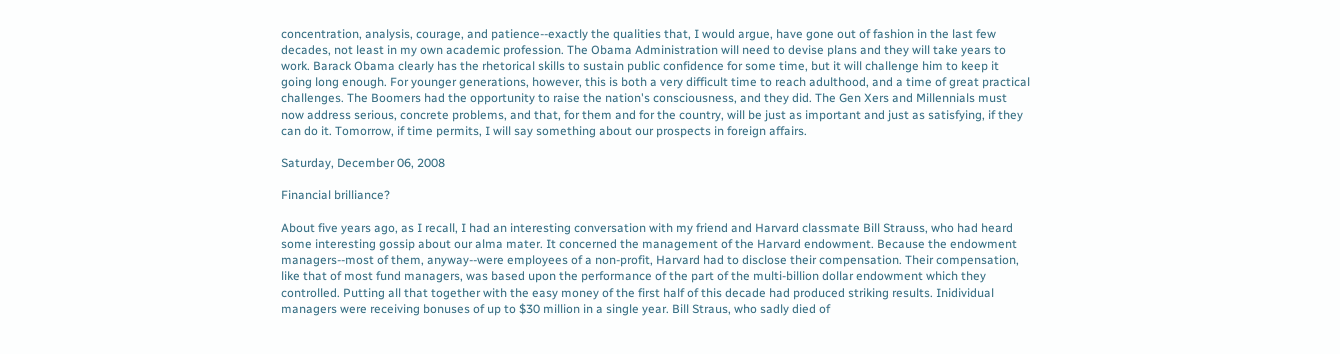concentration, analysis, courage, and patience--exactly the qualities that, I would argue, have gone out of fashion in the last few decades, not least in my own academic profession. The Obama Administration will need to devise plans and they will take years to work. Barack Obama clearly has the rhetorical skills to sustain public confidence for some time, but it will challenge him to keep it going long enough. For younger generations, however, this is both a very difficult time to reach adulthood, and a time of great practical challenges. The Boomers had the opportunity to raise the nation's consciousness, and they did. The Gen Xers and Millennials must now address serious, concrete problems, and that, for them and for the country, will be just as important and just as satisfying, if they can do it. Tomorrow, if time permits, I will say something about our prospects in foreign affairs.

Saturday, December 06, 2008

Financial brilliance?

About five years ago, as I recall, I had an interesting conversation with my friend and Harvard classmate Bill Strauss, who had heard some interesting gossip about our alma mater. It concerned the management of the Harvard endowment. Because the endowment managers--most of them, anyway--were employees of a non-profit, Harvard had to disclose their compensation. Their compensation, like that of most fund managers, was based upon the performance of the part of the multi-billion dollar endowment which they controlled. Putting all that together with the easy money of the first half of this decade had produced striking results. Inidividual managers were receiving bonuses of up to $30 million in a single year. Bill Straus, who sadly died of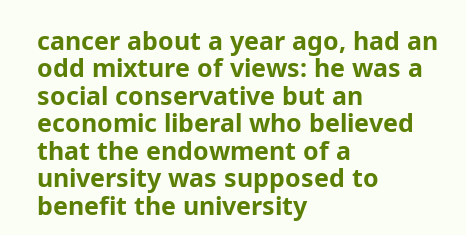cancer about a year ago, had an odd mixture of views: he was a social conservative but an economic liberal who believed that the endowment of a university was supposed to benefit the university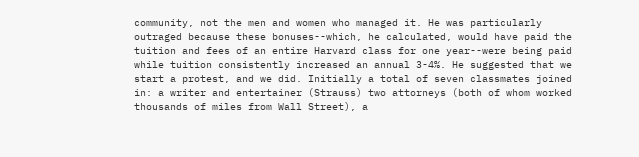community, not the men and women who managed it. He was particularly outraged because these bonuses--which, he calculated, would have paid the tuition and fees of an entire Harvard class for one year--were being paid while tuition consistently increased an annual 3-4%. He suggested that we start a protest, and we did. Initially a total of seven classmates joined in: a writer and entertainer (Strauss) two attorneys (both of whom worked thousands of miles from Wall Street), a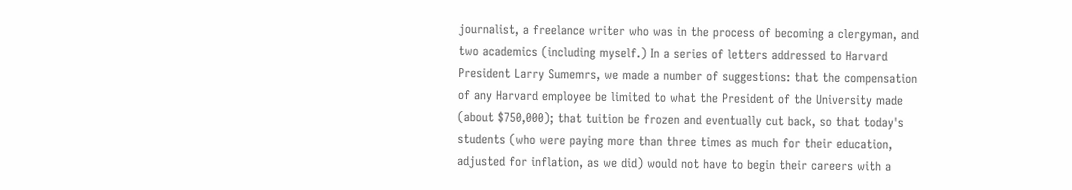journalist, a freelance writer who was in the process of becoming a clergyman, and two academics (including myself.) In a series of letters addressed to Harvard President Larry Sumemrs, we made a number of suggestions: that the compensation of any Harvard employee be limited to what the President of the University made (about $750,000); that tuition be frozen and eventually cut back, so that today's students (who were paying more than three times as much for their education, adjusted for inflation, as we did) would not have to begin their careers with a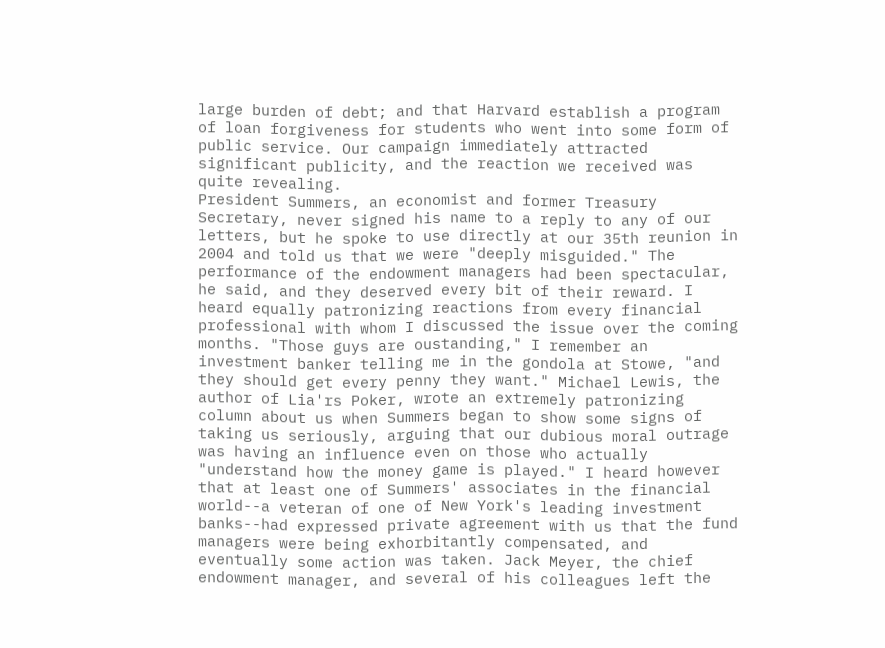large burden of debt; and that Harvard establish a program of loan forgiveness for students who went into some form of public service. Our campaign immediately attracted significant publicity, and the reaction we received was quite revealing.
President Summers, an economist and former Treasury Secretary, never signed his name to a reply to any of our letters, but he spoke to use directly at our 35th reunion in 2004 and told us that we were "deeply misguided." The performance of the endowment managers had been spectacular, he said, and they deserved every bit of their reward. I heard equally patronizing reactions from every financial professional with whom I discussed the issue over the coming months. "Those guys are oustanding," I remember an investment banker telling me in the gondola at Stowe, "and they should get every penny they want." Michael Lewis, the author of Lia'rs Poker, wrote an extremely patronizing column about us when Summers began to show some signs of taking us seriously, arguing that our dubious moral outrage was having an influence even on those who actually "understand how the money game is played." I heard however that at least one of Summers' associates in the financial world--a veteran of one of New York's leading investment banks--had expressed private agreement with us that the fund managers were being exhorbitantly compensated, and eventually some action was taken. Jack Meyer, the chief endowment manager, and several of his colleagues left the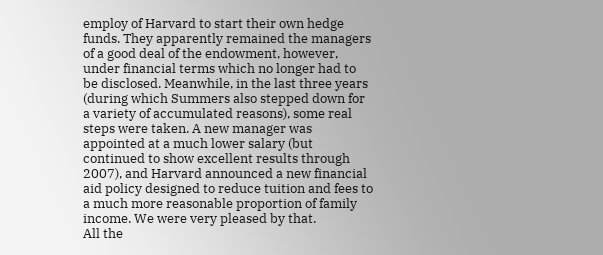employ of Harvard to start their own hedge funds. They apparently remained the managers of a good deal of the endowment, however, under financial terms which no longer had to be disclosed. Meanwhile, in the last three years (during which Summers also stepped down for a variety of accumulated reasons), some real steps were taken. A new manager was appointed at a much lower salary (but continued to show excellent results through 2007), and Harvard announced a new financial aid policy designed to reduce tuition and fees to a much more reasonable proportion of family income. We were very pleased by that.
All the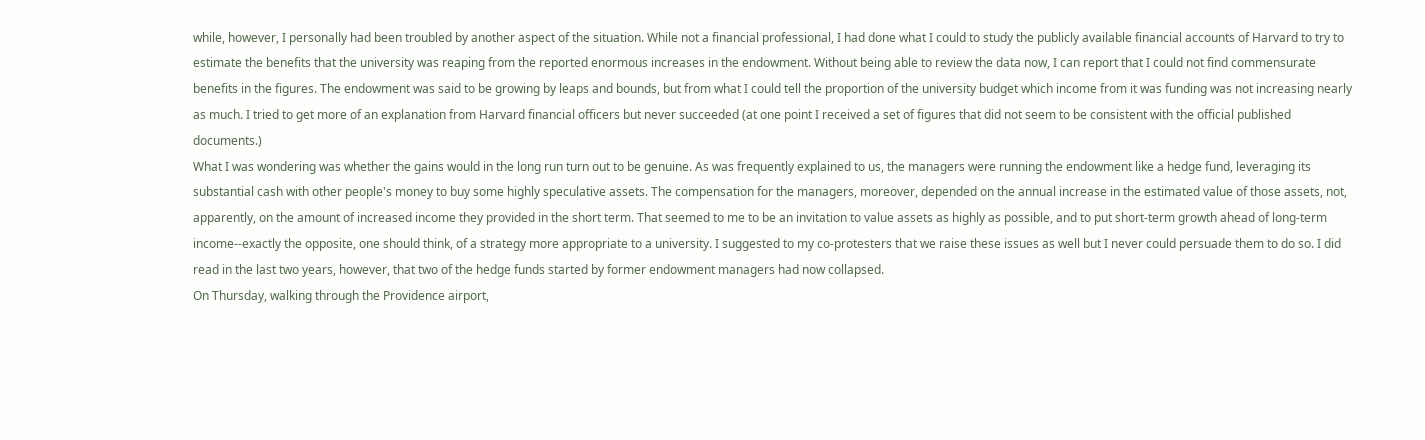while, however, I personally had been troubled by another aspect of the situation. While not a financial professional, I had done what I could to study the publicly available financial accounts of Harvard to try to estimate the benefits that the university was reaping from the reported enormous increases in the endowment. Without being able to review the data now, I can report that I could not find commensurate benefits in the figures. The endowment was said to be growing by leaps and bounds, but from what I could tell the proportion of the university budget which income from it was funding was not increasing nearly as much. I tried to get more of an explanation from Harvard financial officers but never succeeded (at one point I received a set of figures that did not seem to be consistent with the official published documents.)
What I was wondering was whether the gains would in the long run turn out to be genuine. As was frequently explained to us, the managers were running the endowment like a hedge fund, leveraging its substantial cash with other people's money to buy some highly speculative assets. The compensation for the managers, moreover, depended on the annual increase in the estimated value of those assets, not, apparently, on the amount of increased income they provided in the short term. That seemed to me to be an invitation to value assets as highly as possible, and to put short-term growth ahead of long-term income--exactly the opposite, one should think, of a strategy more appropriate to a university. I suggested to my co-protesters that we raise these issues as well but I never could persuade them to do so. I did read in the last two years, however, that two of the hedge funds started by former endowment managers had now collapsed.
On Thursday, walking through the Providence airport,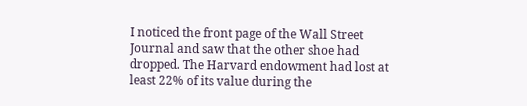I noticed the front page of the Wall Street Journal and saw that the other shoe had dropped. The Harvard endowment had lost at least 22% of its value during the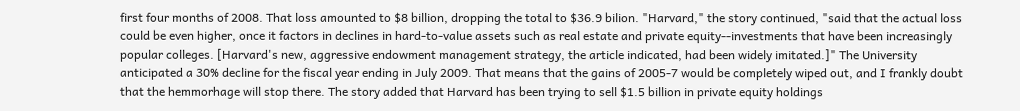first four months of 2008. That loss amounted to $8 billion, dropping the total to $36.9 bilion. "Harvard," the story continued, "said that the actual loss could be even higher, once it factors in declines in hard-to-value assets such as real estate and private equity--investments that have been increasingly popular colleges. [Harvard's new, aggressive endowment management strategy, the article indicated, had been widely imitated.]" The University anticipated a 30% decline for the fiscal year ending in July 2009. That means that the gains of 2005-7 would be completely wiped out, and I frankly doubt that the hemmorhage will stop there. The story added that Harvard has been trying to sell $1.5 billion in private equity holdings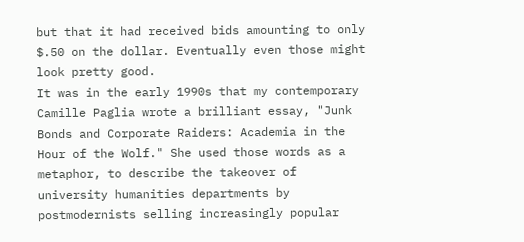but that it had received bids amounting to only $.50 on the dollar. Eventually even those might look pretty good.
It was in the early 1990s that my contemporary Camille Paglia wrote a brilliant essay, "Junk Bonds and Corporate Raiders: Academia in the Hour of the Wolf." She used those words as a metaphor, to describe the takeover of university humanities departments by postmodernists selling increasingly popular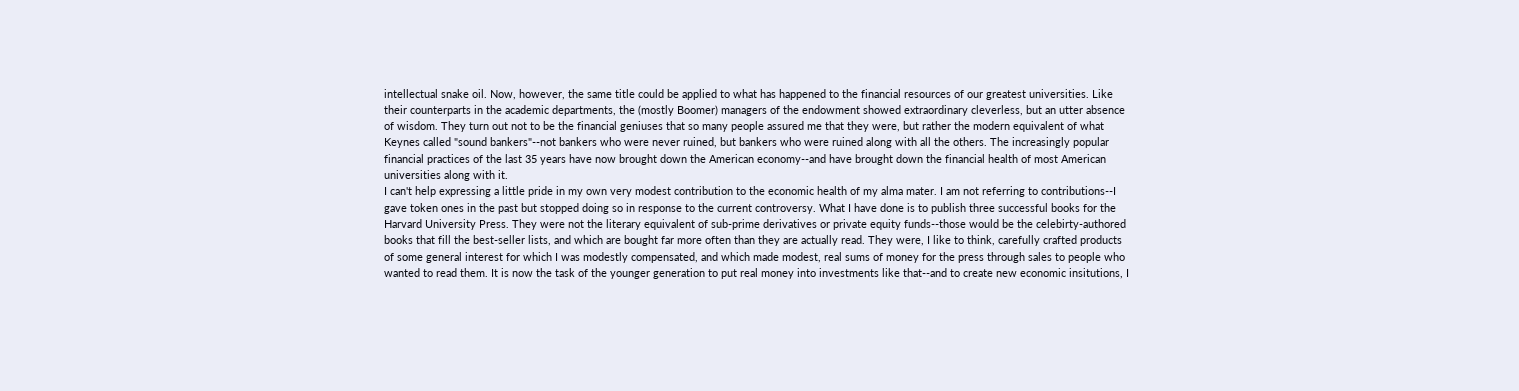intellectual snake oil. Now, however, the same title could be applied to what has happened to the financial resources of our greatest universities. Like their counterparts in the academic departments, the (mostly Boomer) managers of the endowment showed extraordinary cleverless, but an utter absence of wisdom. They turn out not to be the financial geniuses that so many people assured me that they were, but rather the modern equivalent of what Keynes called "sound bankers"--not bankers who were never ruined, but bankers who were ruined along with all the others. The increasingly popular financial practices of the last 35 years have now brought down the American economy--and have brought down the financial health of most American universities along with it.
I can't help expressing a little pride in my own very modest contribution to the economic health of my alma mater. I am not referring to contributions--I gave token ones in the past but stopped doing so in response to the current controversy. What I have done is to publish three successful books for the Harvard University Press. They were not the literary equivalent of sub-prime derivatives or private equity funds--those would be the celebirty-authored books that fill the best-seller lists, and which are bought far more often than they are actually read. They were, I like to think, carefully crafted products of some general interest for which I was modestly compensated, and which made modest, real sums of money for the press through sales to people who wanted to read them. It is now the task of the younger generation to put real money into investments like that--and to create new economic insitutions, I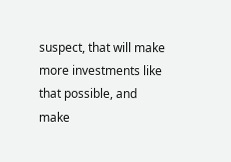suspect, that will make more investments like that possible, and make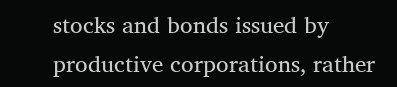stocks and bonds issued by productive corporations, rather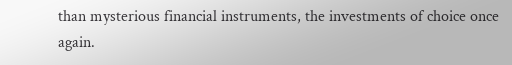than mysterious financial instruments, the investments of choice once again.